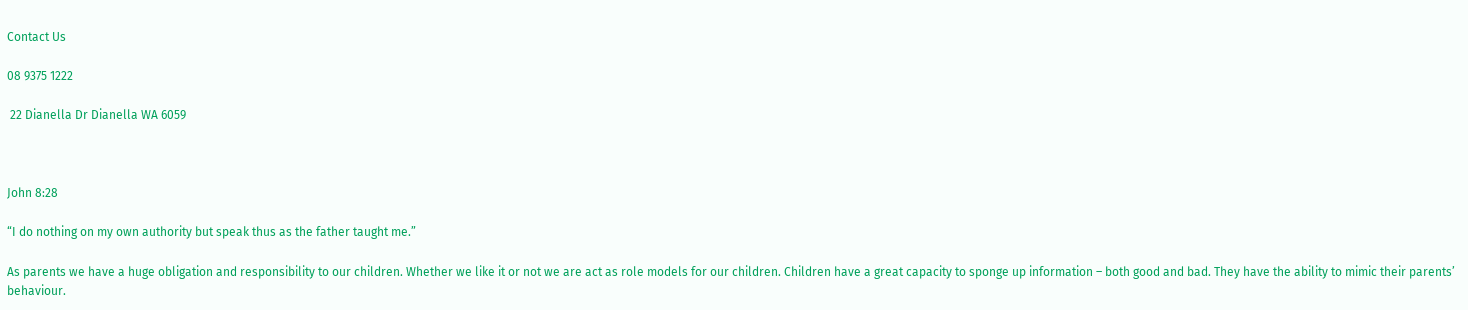Contact Us

08 9375 1222

 22 Dianella Dr Dianella WA 6059



John 8:28

“I do nothing on my own authority but speak thus as the father taught me.”

As parents we have a huge obligation and responsibility to our children. Whether we like it or not we are act as role models for our children. Children have a great capacity to sponge up information – both good and bad. They have the ability to mimic their parents’ behaviour.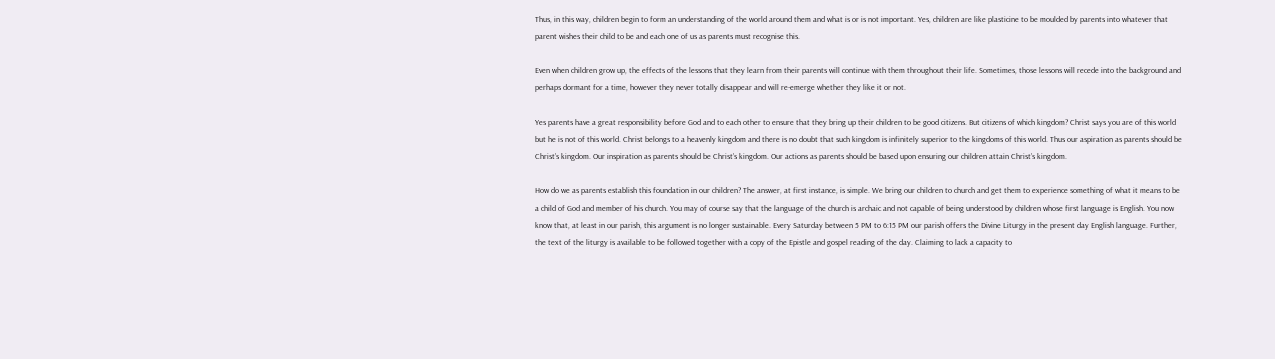Thus, in this way, children begin to form an understanding of the world around them and what is or is not important. Yes, children are like plasticine to be moulded by parents into whatever that parent wishes their child to be and each one of us as parents must recognise this.

Even when children grow up, the effects of the lessons that they learn from their parents will continue with them throughout their life. Sometimes, those lessons will recede into the background and perhaps dormant for a time, however they never totally disappear and will re-emerge whether they like it or not.

Yes parents have a great responsibility before God and to each other to ensure that they bring up their children to be good citizens. But citizens of which kingdom? Christ says you are of this world but he is not of this world. Christ belongs to a heavenly kingdom and there is no doubt that such kingdom is infinitely superior to the kingdoms of this world. Thus our aspiration as parents should be Christ’s kingdom. Our inspiration as parents should be Christ’s kingdom. Our actions as parents should be based upon ensuring our children attain Christ’s kingdom.

How do we as parents establish this foundation in our children? The answer, at first instance, is simple. We bring our children to church and get them to experience something of what it means to be a child of God and member of his church. You may of course say that the language of the church is archaic and not capable of being understood by children whose first language is English. You now know that, at least in our parish, this argument is no longer sustainable. Every Saturday between 5 PM to 6:15 PM our parish offers the Divine Liturgy in the present day English language. Further, the text of the liturgy is available to be followed together with a copy of the Epistle and gospel reading of the day. Claiming to lack a capacity to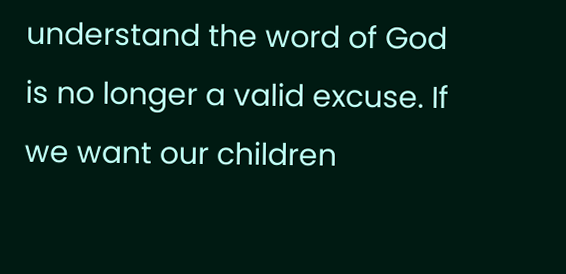understand the word of God is no longer a valid excuse. If we want our children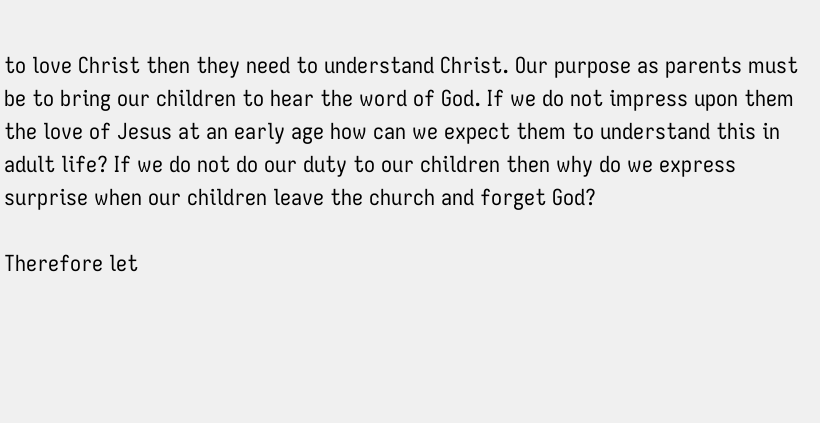to love Christ then they need to understand Christ. Our purpose as parents must be to bring our children to hear the word of God. If we do not impress upon them the love of Jesus at an early age how can we expect them to understand this in adult life? If we do not do our duty to our children then why do we express surprise when our children leave the church and forget God?

Therefore let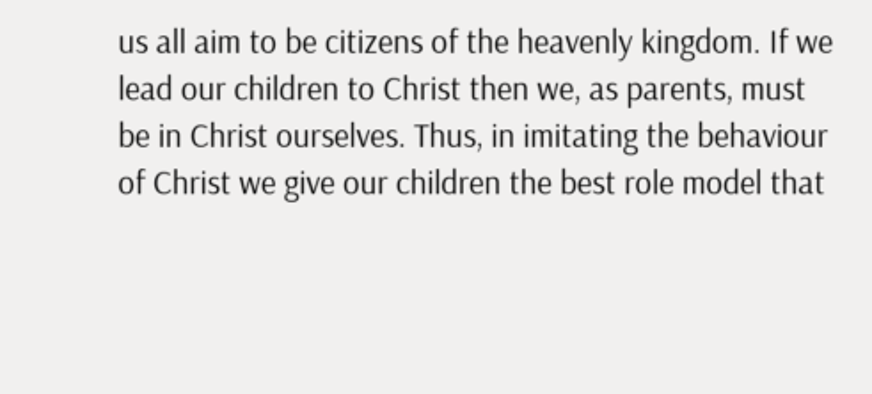us all aim to be citizens of the heavenly kingdom. If we lead our children to Christ then we, as parents, must be in Christ ourselves. Thus, in imitating the behaviour of Christ we give our children the best role model that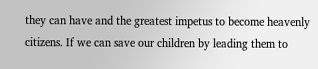they can have and the greatest impetus to become heavenly citizens. If we can save our children by leading them to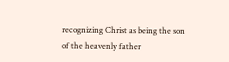recognizing Christ as being the son of the heavenly father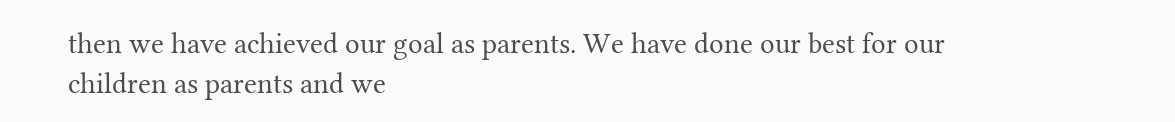then we have achieved our goal as parents. We have done our best for our children as parents and we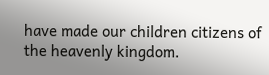have made our children citizens of the heavenly kingdom.